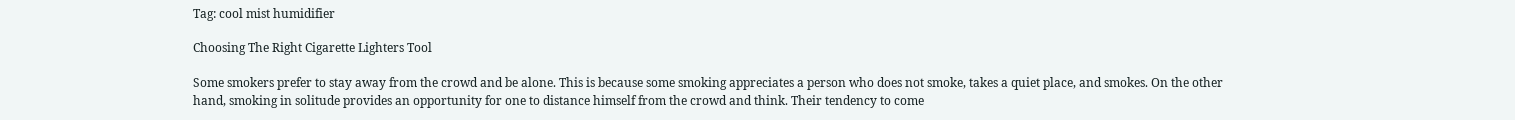Tag: cool mist humidifier

Choosing The Right Cigarette Lighters Tool

Some smokers prefer to stay away from the crowd and be alone. This is because some smoking appreciates a person who does not smoke, takes a quiet place, and smokes. On the other hand, smoking in solitude provides an opportunity for one to distance himself from the crowd and think. Their tendency to come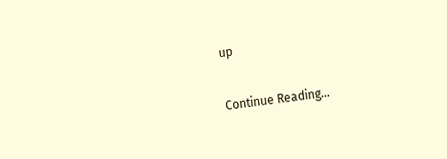up

Continue Reading…